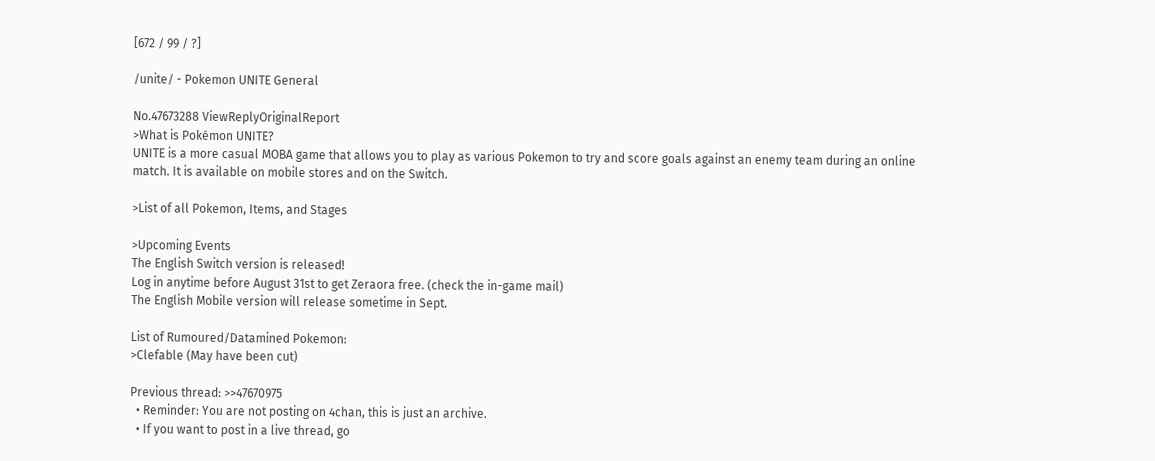[672 / 99 / ?]

/unite/ - Pokemon UNITE General

No.47673288 ViewReplyOriginalReport
>What is Pokémon UNITE?
UNITE is a more casual MOBA game that allows you to play as various Pokemon to try and score goals against an enemy team during an online match. It is available on mobile stores and on the Switch.

>List of all Pokemon, Items, and Stages

>Upcoming Events
The English Switch version is released!
Log in anytime before August 31st to get Zeraora free. (check the in-game mail)
The English Mobile version will release sometime in Sept.

List of Rumoured/Datamined Pokemon:
>Clefable (May have been cut)

Previous thread: >>47670975
  • Reminder: You are not posting on 4chan, this is just an archive.
  • If you want to post in a live thread, go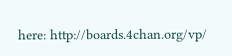here: http://boards.4chan.org/vp/